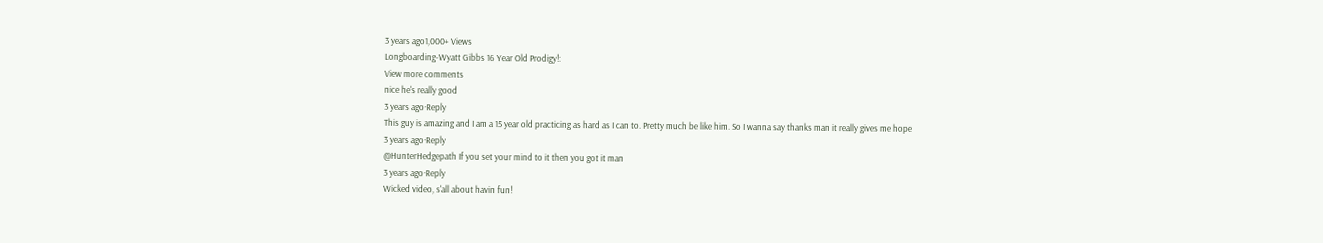3 years ago1,000+ Views
Longboarding-Wyatt Gibbs 16 Year Old Prodigy!:
View more comments
nice he's really good
3 years ago·Reply
This guy is amazing and I am a 15 year old practicing as hard as I can to. Pretty much be like him. So I wanna say thanks man it really gives me hope
3 years ago·Reply
@HunterHedgepath If you set your mind to it then you got it man
3 years ago·Reply
Wicked video, s'all about havin fun!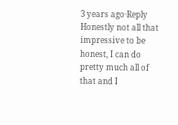3 years ago·Reply
Honestly not all that impressive to be honest, I can do pretty much all of that and I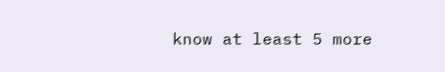know at least 5 more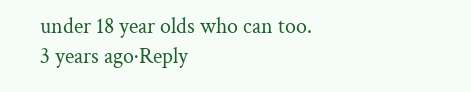under 18 year olds who can too.
3 years ago·Reply